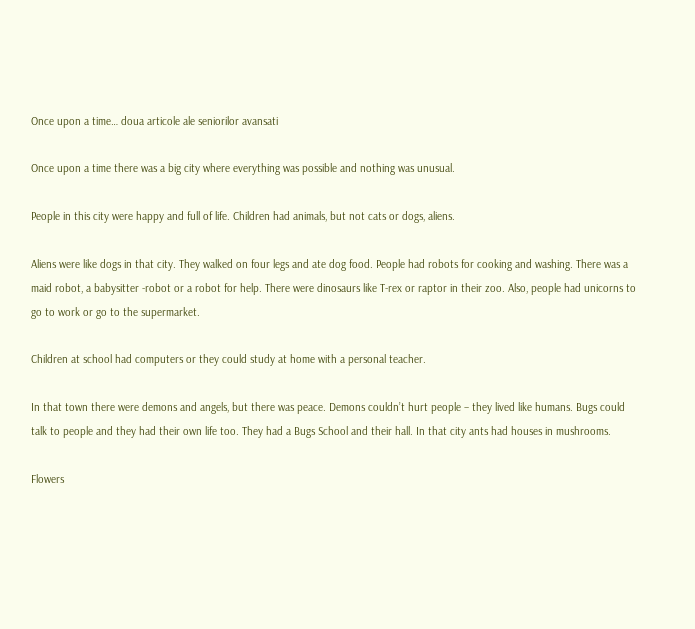Once upon a time… doua articole ale seniorilor avansati

Once upon a time there was a big city where everything was possible and nothing was unusual.

People in this city were happy and full of life. Children had animals, but not cats or dogs, aliens.

Aliens were like dogs in that city. They walked on four legs and ate dog food. People had robots for cooking and washing. There was a maid robot, a babysitter -robot or a robot for help. There were dinosaurs like T-rex or raptor in their zoo. Also, people had unicorns to go to work or go to the supermarket.

Children at school had computers or they could study at home with a personal teacher.

In that town there were demons and angels, but there was peace. Demons couldn’t hurt people – they lived like humans. Bugs could talk to people and they had their own life too. They had a Bugs School and their hall. In that city ants had houses in mushrooms.

Flowers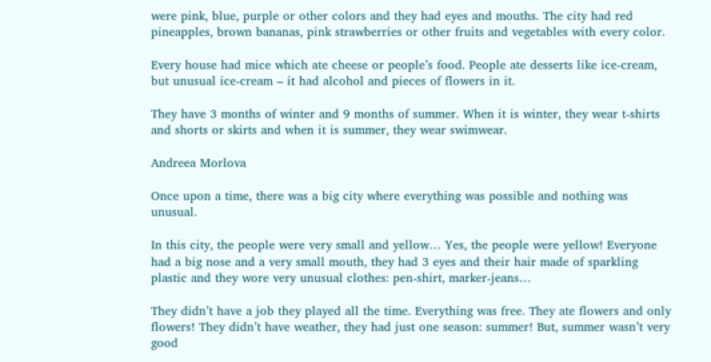were pink, blue, purple or other colors and they had eyes and mouths. The city had red pineapples, brown bananas, pink strawberries or other fruits and vegetables with every color.

Every house had mice which ate cheese or people’s food. People ate desserts like ice-cream, but unusual ice-cream – it had alcohol and pieces of flowers in it.

They have 3 months of winter and 9 months of summer. When it is winter, they wear t-shirts and shorts or skirts and when it is summer, they wear swimwear.

Andreea Morlova

Once upon a time, there was a big city where everything was possible and nothing was unusual.

In this city, the people were very small and yellow… Yes, the people were yellow! Everyone had a big nose and a very small mouth, they had 3 eyes and their hair made of sparkling plastic and they wore very unusual clothes: pen-shirt, marker-jeans…

They didn’t have a job they played all the time. Everything was free. They ate flowers and only flowers! They didn’t have weather, they had just one season: summer! But, summer wasn’t very good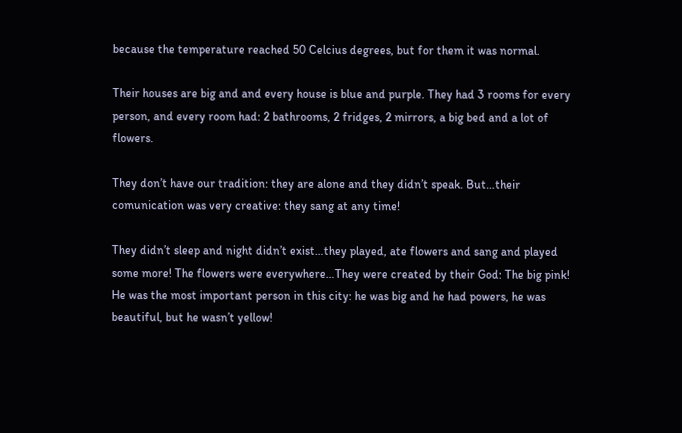because the temperature reached 50 Celcius degrees, but for them it was normal.

Their houses are big and and every house is blue and purple. They had 3 rooms for every person, and every room had: 2 bathrooms, 2 fridges, 2 mirrors, a big bed and a lot of flowers.

They don’t have our tradition: they are alone and they didn’t speak. But…their comunication was very creative: they sang at any time!

They didn’t sleep and night didn’t exist…they played, ate flowers and sang and played some more! The flowers were everywhere…They were created by their God: The big pink! He was the most important person in this city: he was big and he had powers, he was beautiful, but he wasn’t yellow!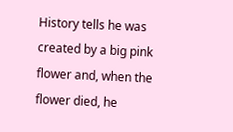History tells he was created by a big pink flower and, when the flower died, he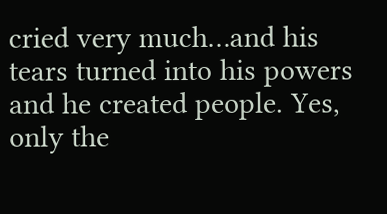cried very much…and his tears turned into his powers and he created people. Yes, only the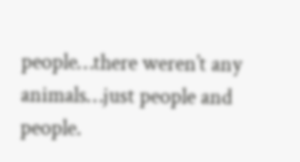people…there weren’t any animals…just people and people.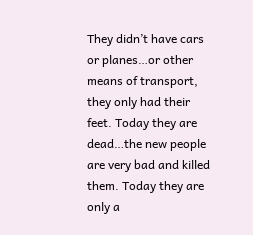They didn’t have cars or planes…or other means of transport, they only had their feet. Today they are dead…the new people are very bad and killed them. Today they are only a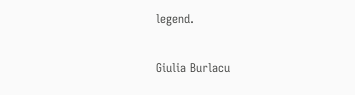legend.

Giulia Burlacu